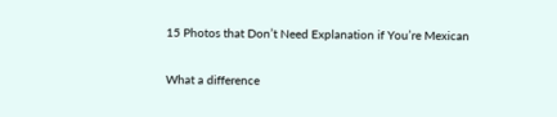15 Photos that Don’t Need Explanation if You’re Mexican

What a difference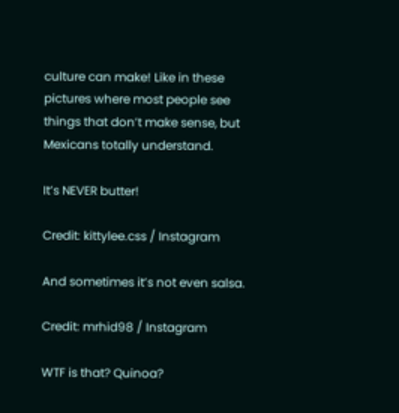culture can make! Like in these pictures where most people see things that don’t make sense, but Mexicans totally understand.

It’s NEVER butter!

Credit: kittylee.css / Instagram

And sometimes it’s not even salsa.

Credit: mrhid98 / Instagram

WTF is that? Quinoa?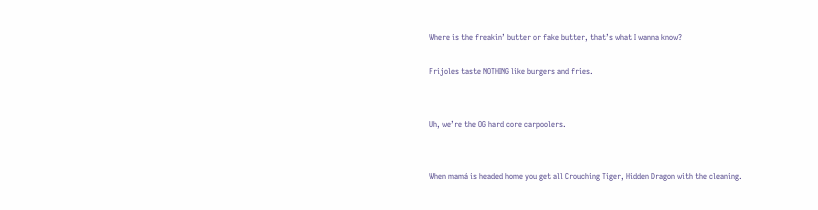Where is the freakin’ butter or fake butter, that’s what I wanna know?

Frijoles taste NOTHING like burgers and fries.


Uh, we’re the OG hard core carpoolers.


When mamá is headed home you get all Crouching Tiger, Hidden Dragon with the cleaning.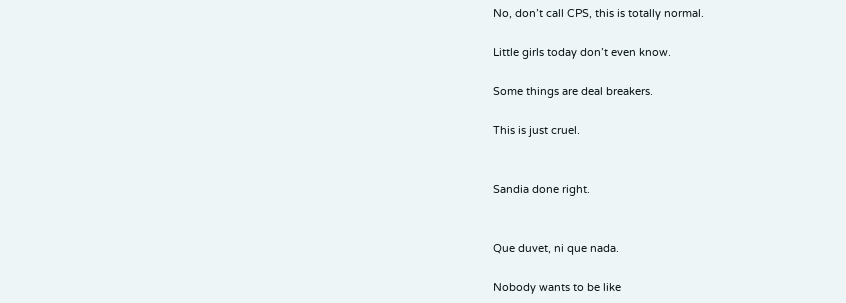No, don’t call CPS, this is totally normal.

Little girls today don’t even know.

Some things are deal breakers.

This is just cruel.


Sandia done right.


Que duvet, ni que nada.

Nobody wants to be like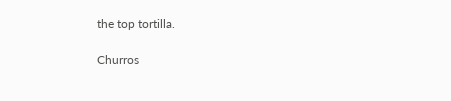the top tortilla.

Churros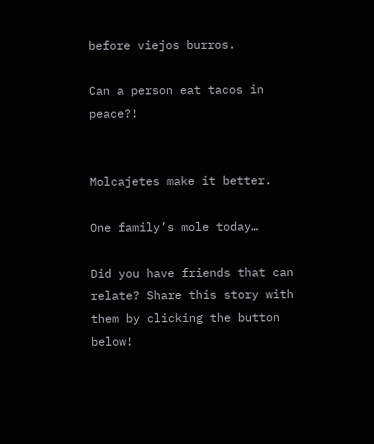before viejos burros.

Can a person eat tacos in peace?!


Molcajetes make it better.

One family’s mole today…

Did you have friends that can relate? Share this story with them by clicking the button below!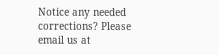Notice any needed corrections? Please email us at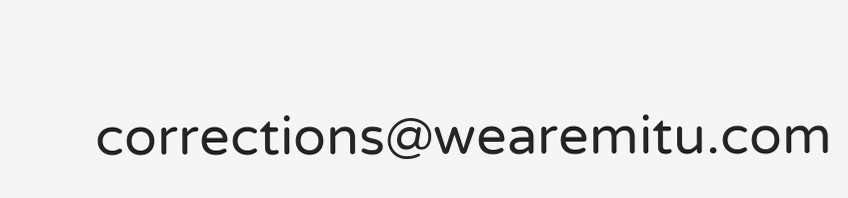corrections@wearemitu.com